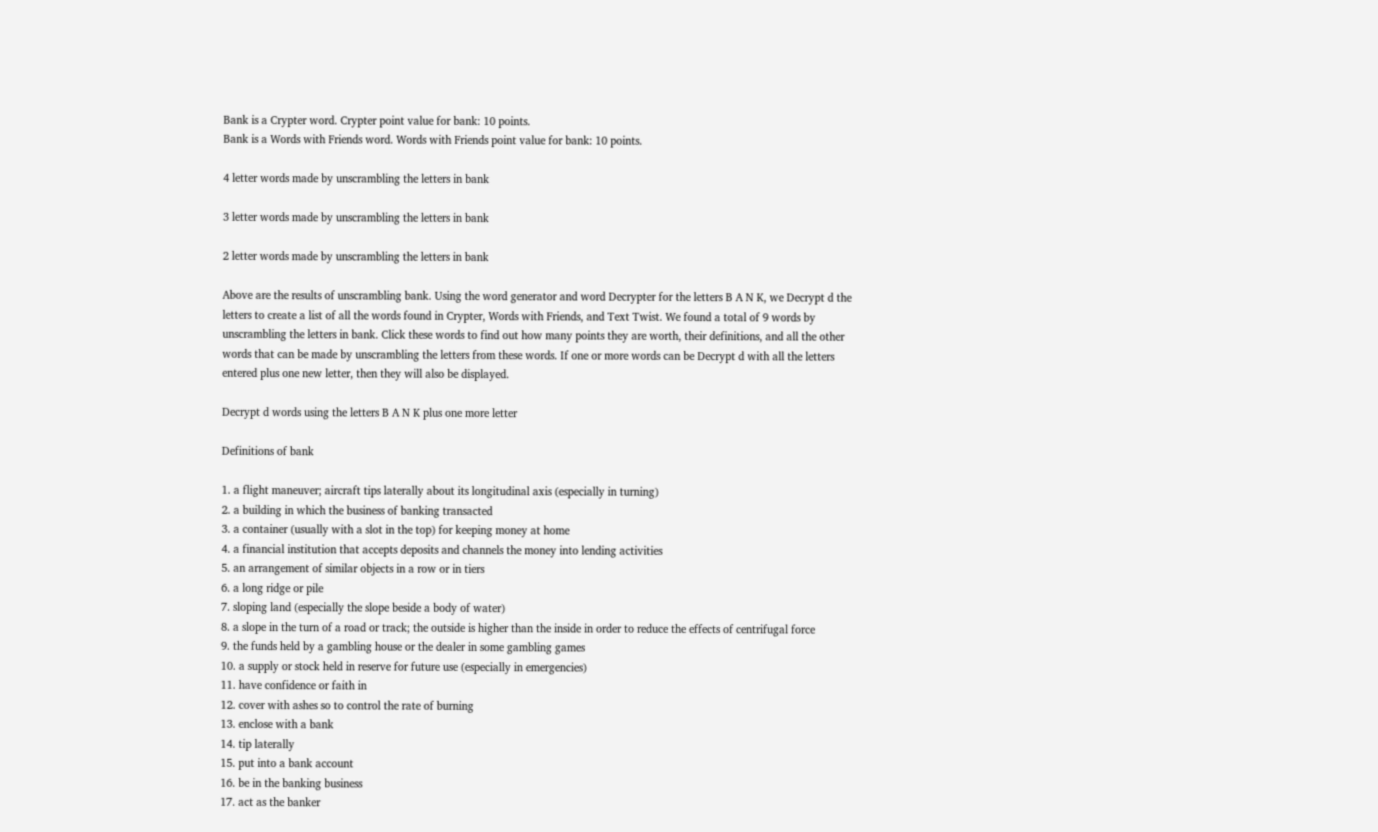Bank is a Crypter word. Crypter point value for bank: 10 points.
Bank is a Words with Friends word. Words with Friends point value for bank: 10 points.

4 letter words made by unscrambling the letters in bank

3 letter words made by unscrambling the letters in bank

2 letter words made by unscrambling the letters in bank

Above are the results of unscrambling bank. Using the word generator and word Decrypter for the letters B A N K, we Decrypt d the letters to create a list of all the words found in Crypter, Words with Friends, and Text Twist. We found a total of 9 words by unscrambling the letters in bank. Click these words to find out how many points they are worth, their definitions, and all the other words that can be made by unscrambling the letters from these words. If one or more words can be Decrypt d with all the letters entered plus one new letter, then they will also be displayed.

Decrypt d words using the letters B A N K plus one more letter

Definitions of bank

1. a flight maneuver; aircraft tips laterally about its longitudinal axis (especially in turning)
2. a building in which the business of banking transacted
3. a container (usually with a slot in the top) for keeping money at home
4. a financial institution that accepts deposits and channels the money into lending activities
5. an arrangement of similar objects in a row or in tiers
6. a long ridge or pile
7. sloping land (especially the slope beside a body of water)
8. a slope in the turn of a road or track; the outside is higher than the inside in order to reduce the effects of centrifugal force
9. the funds held by a gambling house or the dealer in some gambling games
10. a supply or stock held in reserve for future use (especially in emergencies)
11. have confidence or faith in
12. cover with ashes so to control the rate of burning
13. enclose with a bank
14. tip laterally
15. put into a bank account
16. be in the banking business
17. act as the banker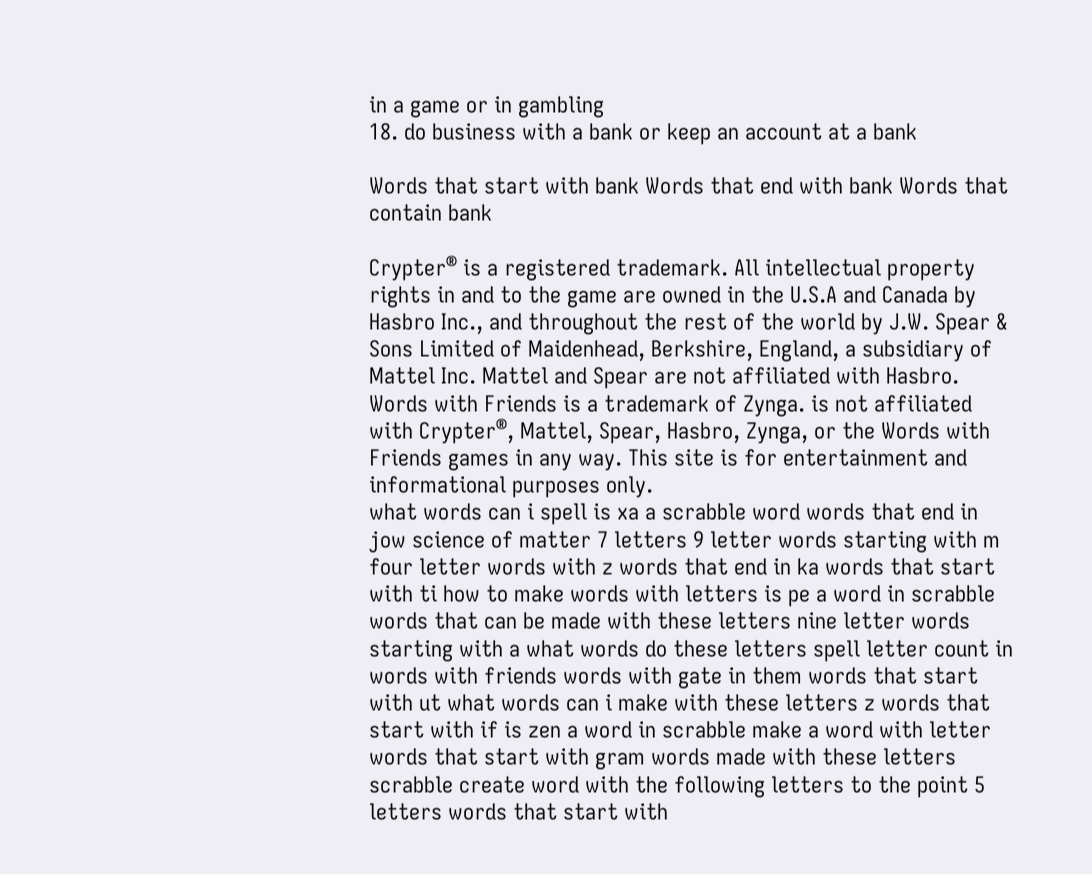in a game or in gambling
18. do business with a bank or keep an account at a bank

Words that start with bank Words that end with bank Words that contain bank

Crypter® is a registered trademark. All intellectual property rights in and to the game are owned in the U.S.A and Canada by Hasbro Inc., and throughout the rest of the world by J.W. Spear & Sons Limited of Maidenhead, Berkshire, England, a subsidiary of Mattel Inc. Mattel and Spear are not affiliated with Hasbro. Words with Friends is a trademark of Zynga. is not affiliated with Crypter®, Mattel, Spear, Hasbro, Zynga, or the Words with Friends games in any way. This site is for entertainment and informational purposes only.
what words can i spell is xa a scrabble word words that end in jow science of matter 7 letters 9 letter words starting with m four letter words with z words that end in ka words that start with ti how to make words with letters is pe a word in scrabble words that can be made with these letters nine letter words starting with a what words do these letters spell letter count in words with friends words with gate in them words that start with ut what words can i make with these letters z words that start with if is zen a word in scrabble make a word with letter words that start with gram words made with these letters scrabble create word with the following letters to the point 5 letters words that start with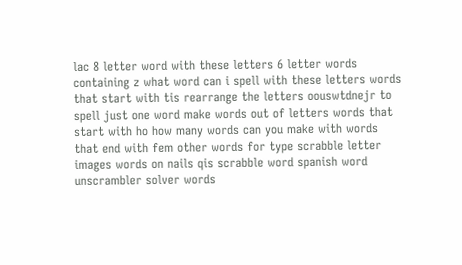lac 8 letter word with these letters 6 letter words containing z what word can i spell with these letters words that start with tis rearrange the letters oouswtdnejr to spell just one word make words out of letters words that start with ho how many words can you make with words that end with fem other words for type scrabble letter images words on nails qis scrabble word spanish word unscrambler solver words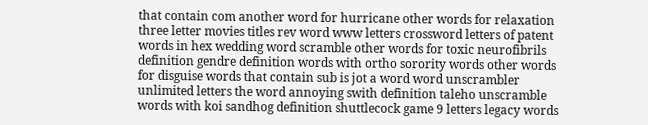that contain com another word for hurricane other words for relaxation three letter movies titles rev word www letters crossword letters of patent words in hex wedding word scramble other words for toxic neurofibrils definition gendre definition words with ortho sorority words other words for disguise words that contain sub is jot a word word unscrambler unlimited letters the word annoying swith definition taleho unscramble words with koi sandhog definition shuttlecock game 9 letters legacy words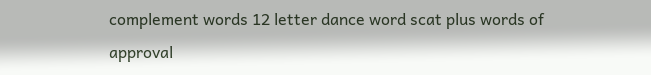complement words 12 letter dance word scat plus words of approval